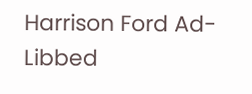Harrison Ford Ad-Libbed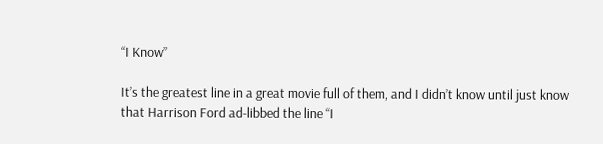“I Know”

It’s the greatest line in a great movie full of them, and I didn’t know until just know that Harrison Ford ad-libbed the line “I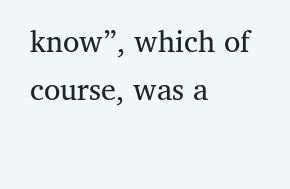know”, which of course, was a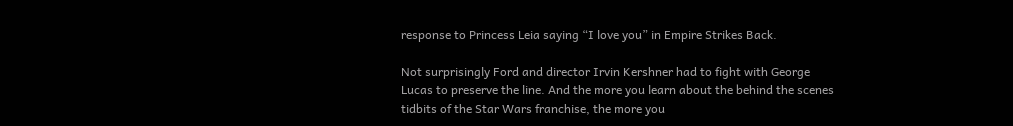response to Princess Leia saying “I love you” in Empire Strikes Back.

Not surprisingly Ford and director Irvin Kershner had to fight with George Lucas to preserve the line. And the more you learn about the behind the scenes tidbits of the Star Wars franchise, the more you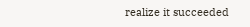realize it succeeded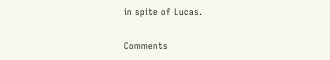in spite of Lucas.

Comments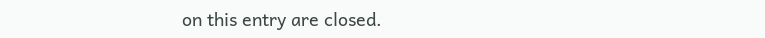on this entry are closed.